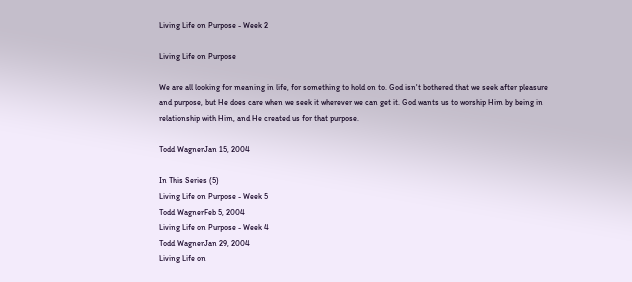Living Life on Purpose - Week 2

Living Life on Purpose

We are all looking for meaning in life, for something to hold on to. God isn't bothered that we seek after pleasure and purpose, but He does care when we seek it wherever we can get it. God wants us to worship Him by being in relationship with Him, and He created us for that purpose.

Todd WagnerJan 15, 2004

In This Series (5)
Living Life on Purpose - Week 5
Todd WagnerFeb 5, 2004
Living Life on Purpose - Week 4
Todd WagnerJan 29, 2004
Living Life on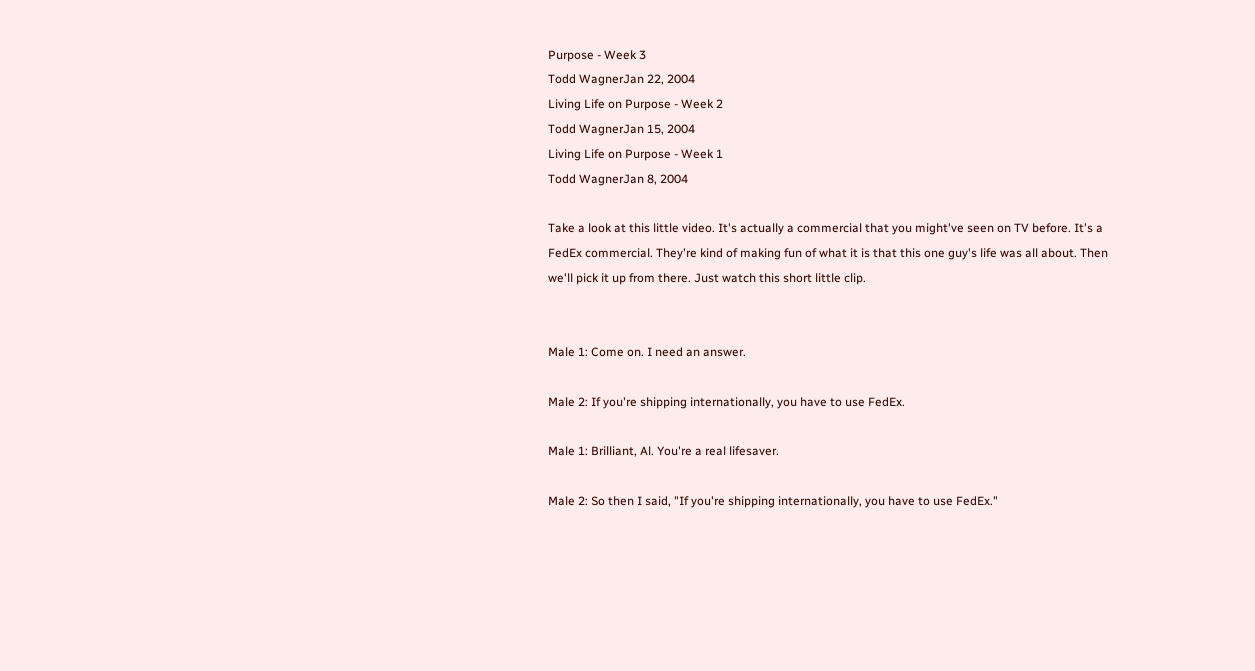Purpose - Week 3
Todd WagnerJan 22, 2004
Living Life on Purpose - Week 2
Todd WagnerJan 15, 2004
Living Life on Purpose - Week 1
Todd WagnerJan 8, 2004

Take a look at this little video. It's actually a commercial that you might've seen on TV before. It's a FedEx commercial. They're kind of making fun of what it is that this one guy's life was all about. Then we'll pick it up from there. Just watch this short little clip.


Male 1: Come on. I need an answer.

Male 2: If you're shipping internationally, you have to use FedEx.

Male 1: Brilliant, Al. You're a real lifesaver.

Male 2: So then I said, "If you're shipping internationally, you have to use FedEx."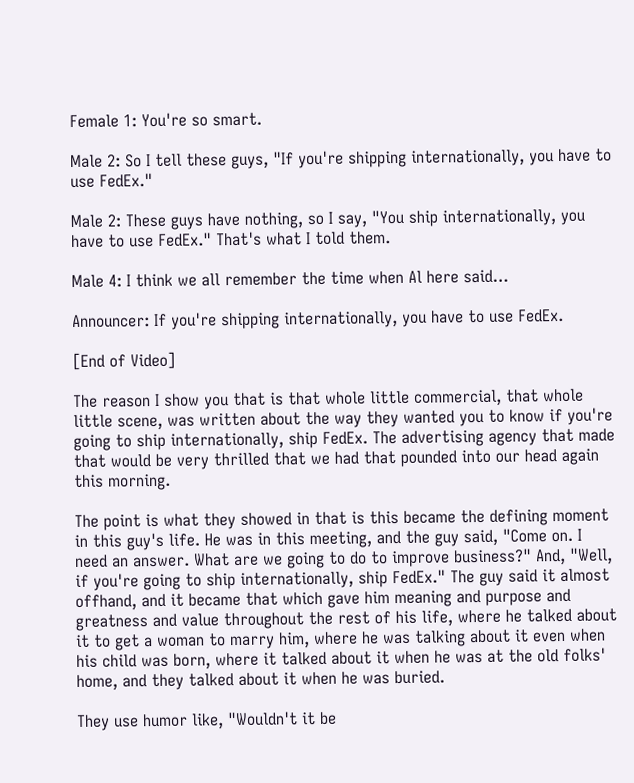Female 1: You're so smart.

Male 2: So I tell these guys, "If you're shipping internationally, you have to use FedEx."

Male 2: These guys have nothing, so I say, "You ship internationally, you have to use FedEx." That's what I told them.

Male 4: I think we all remember the time when Al here said…

Announcer: If you're shipping internationally, you have to use FedEx.

[End of Video]

The reason I show you that is that whole little commercial, that whole little scene, was written about the way they wanted you to know if you're going to ship internationally, ship FedEx. The advertising agency that made that would be very thrilled that we had that pounded into our head again this morning.

The point is what they showed in that is this became the defining moment in this guy's life. He was in this meeting, and the guy said, "Come on. I need an answer. What are we going to do to improve business?" And, "Well, if you're going to ship internationally, ship FedEx." The guy said it almost offhand, and it became that which gave him meaning and purpose and greatness and value throughout the rest of his life, where he talked about it to get a woman to marry him, where he was talking about it even when his child was born, where it talked about it when he was at the old folks' home, and they talked about it when he was buried.

They use humor like, "Wouldn't it be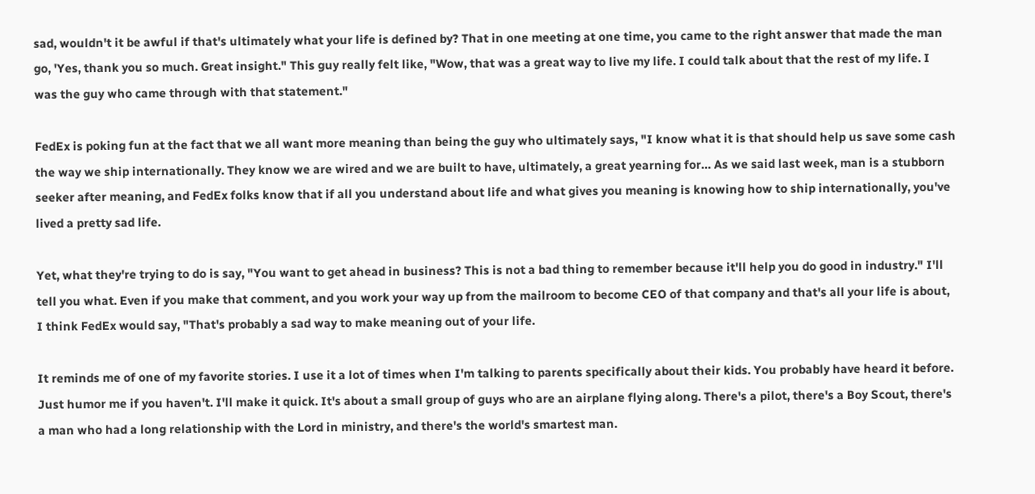sad, wouldn't it be awful if that's ultimately what your life is defined by? That in one meeting at one time, you came to the right answer that made the man go, 'Yes, thank you so much. Great insight." This guy really felt like, "Wow, that was a great way to live my life. I could talk about that the rest of my life. I was the guy who came through with that statement."

FedEx is poking fun at the fact that we all want more meaning than being the guy who ultimately says, "I know what it is that should help us save some cash the way we ship internationally. They know we are wired and we are built to have, ultimately, a great yearning for… As we said last week, man is a stubborn seeker after meaning, and FedEx folks know that if all you understand about life and what gives you meaning is knowing how to ship internationally, you've lived a pretty sad life.

Yet, what they're trying to do is say, "You want to get ahead in business? This is not a bad thing to remember because it'll help you do good in industry." I'll tell you what. Even if you make that comment, and you work your way up from the mailroom to become CEO of that company and that's all your life is about, I think FedEx would say, "That's probably a sad way to make meaning out of your life.

It reminds me of one of my favorite stories. I use it a lot of times when I'm talking to parents specifically about their kids. You probably have heard it before. Just humor me if you haven't. I'll make it quick. It's about a small group of guys who are an airplane flying along. There's a pilot, there's a Boy Scout, there's a man who had a long relationship with the Lord in ministry, and there's the world's smartest man.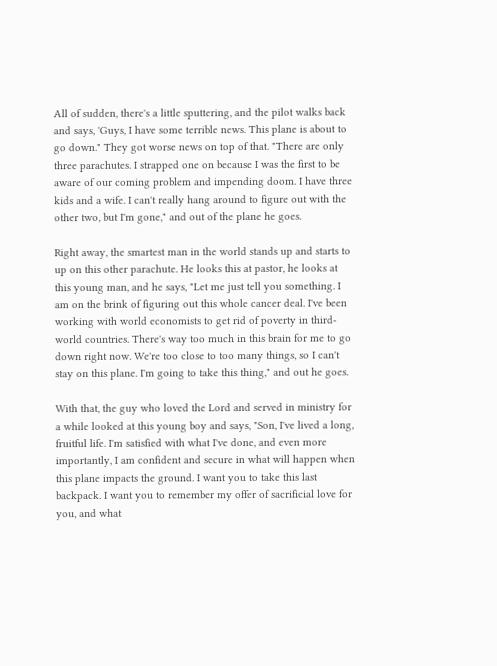All of sudden, there's a little sputtering, and the pilot walks back and says, 'Guys, I have some terrible news. This plane is about to go down." They got worse news on top of that. "There are only three parachutes. I strapped one on because I was the first to be aware of our coming problem and impending doom. I have three kids and a wife. I can't really hang around to figure out with the other two, but I'm gone," and out of the plane he goes.

Right away, the smartest man in the world stands up and starts to up on this other parachute. He looks this at pastor, he looks at this young man, and he says, "Let me just tell you something. I am on the brink of figuring out this whole cancer deal. I've been working with world economists to get rid of poverty in third-world countries. There's way too much in this brain for me to go down right now. We're too close to too many things, so I can't stay on this plane. I'm going to take this thing," and out he goes.

With that, the guy who loved the Lord and served in ministry for a while looked at this young boy and says, "Son, I've lived a long, fruitful life. I'm satisfied with what I've done, and even more importantly, I am confident and secure in what will happen when this plane impacts the ground. I want you to take this last backpack. I want you to remember my offer of sacrificial love for you, and what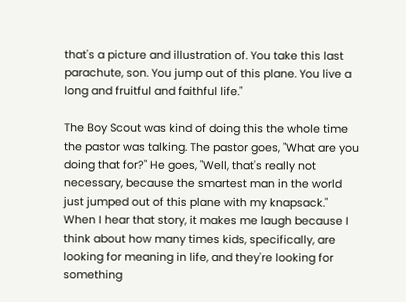that's a picture and illustration of. You take this last parachute, son. You jump out of this plane. You live a long and fruitful and faithful life."

The Boy Scout was kind of doing this the whole time the pastor was talking. The pastor goes, "What are you doing that for?" He goes, "Well, that's really not necessary, because the smartest man in the world just jumped out of this plane with my knapsack." When I hear that story, it makes me laugh because I think about how many times kids, specifically, are looking for meaning in life, and they're looking for something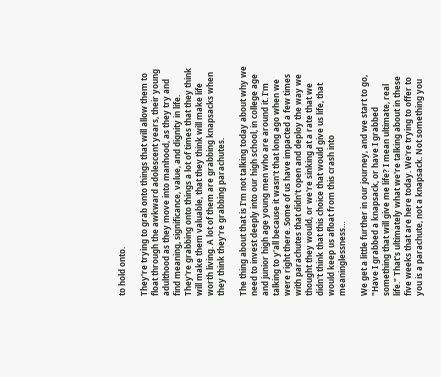to hold onto.

They're trying to grab onto things that will allow them to float through the awkward adolescent years, their young adulthood as they move into manhood, as they try and find meaning, significance, value, and dignity in life. They're grabbing onto things a lot of times that they think will make them valuable, that they think will make life worth living. A lot of them are grabbing knapsacks when they think they're grabbing parachutes.

The thing about that is I'm not talking today about why we need to invest deeply into our high school, in college age and junior high age young men who are around it. I'm talking to y'all because it wasn't that long ago when we were right there. Some of us have impacted a few times with parachutes that didn't open and deploy the way we thought they would, or we're sinking at a rate that we didn't think that this choice that would give us life, that would keep us afloat from this crash into meaninglessness…

We get a little further in our journey, and we start to go, "Have I grabbed a knapsack, or have I grabbed something that will give me life? I mean ultimate, real life." That's ultimately what we're talking about in these five weeks that are here today. We're trying to offer to you is a parachute, not a knapsack. Not something you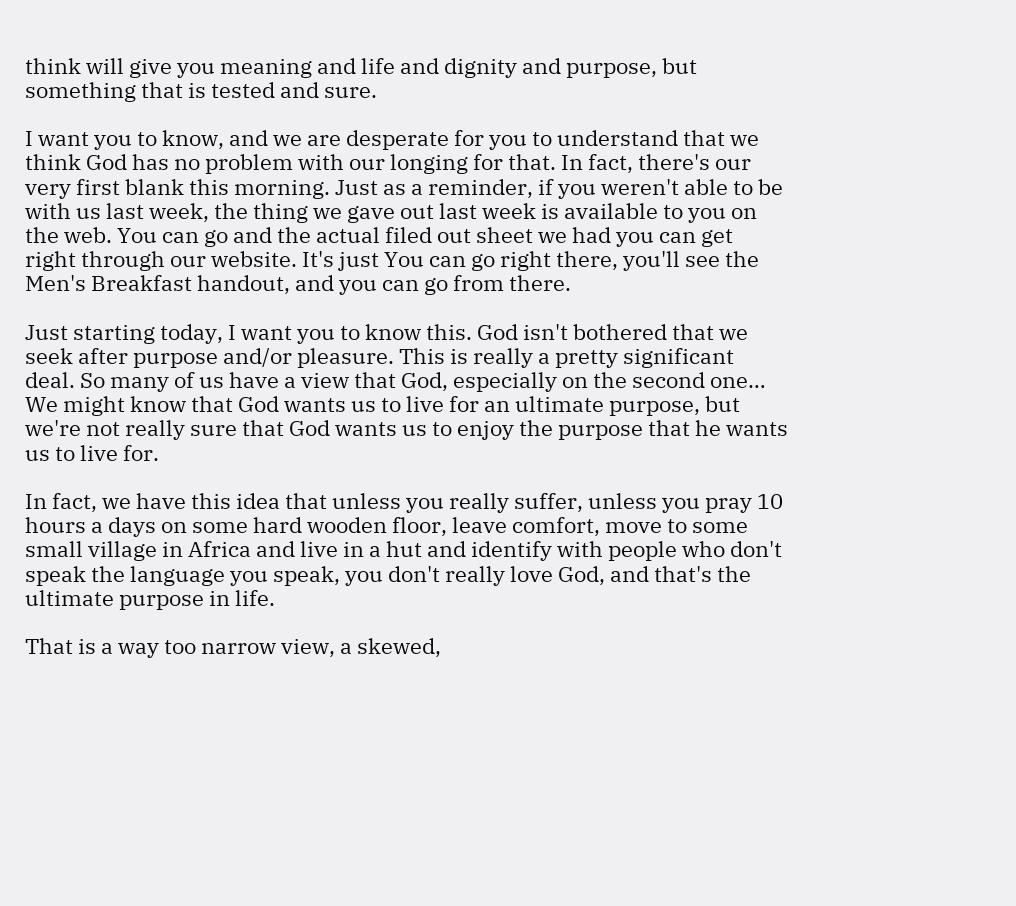think will give you meaning and life and dignity and purpose, but something that is tested and sure.

I want you to know, and we are desperate for you to understand that we think God has no problem with our longing for that. In fact, there's our very first blank this morning. Just as a reminder, if you weren't able to be with us last week, the thing we gave out last week is available to you on the web. You can go and the actual filed out sheet we had you can get right through our website. It's just You can go right there, you'll see the Men's Breakfast handout, and you can go from there.

Just starting today, I want you to know this. God isn't bothered that we seek after purpose and/or pleasure. This is really a pretty significant deal. So many of us have a view that God, especially on the second one… We might know that God wants us to live for an ultimate purpose, but we're not really sure that God wants us to enjoy the purpose that he wants us to live for.

In fact, we have this idea that unless you really suffer, unless you pray 10 hours a days on some hard wooden floor, leave comfort, move to some small village in Africa and live in a hut and identify with people who don't speak the language you speak, you don't really love God, and that's the ultimate purpose in life.

That is a way too narrow view, a skewed,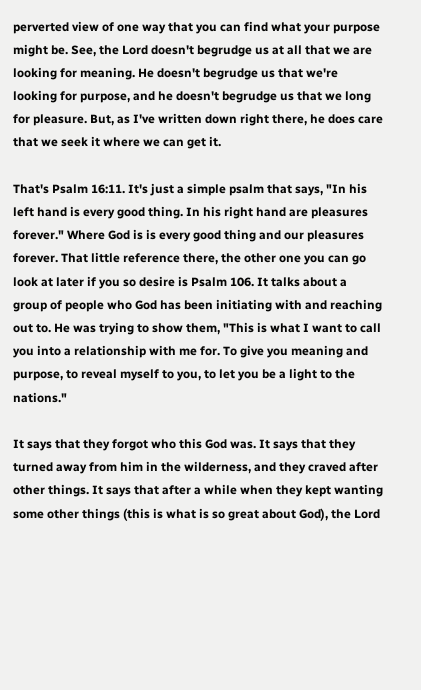perverted view of one way that you can find what your purpose might be. See, the Lord doesn't begrudge us at all that we are looking for meaning. He doesn't begrudge us that we're looking for purpose, and he doesn't begrudge us that we long for pleasure. But, as I've written down right there, he does care that we seek it where we can get it.

That's Psalm 16:11. It's just a simple psalm that says, "In his left hand is every good thing. In his right hand are pleasures forever." Where God is is every good thing and our pleasures forever. That little reference there, the other one you can go look at later if you so desire is Psalm 106. It talks about a group of people who God has been initiating with and reaching out to. He was trying to show them, "This is what I want to call you into a relationship with me for. To give you meaning and purpose, to reveal myself to you, to let you be a light to the nations."

It says that they forgot who this God was. It says that they turned away from him in the wilderness, and they craved after other things. It says that after a while when they kept wanting some other things (this is what is so great about God), the Lord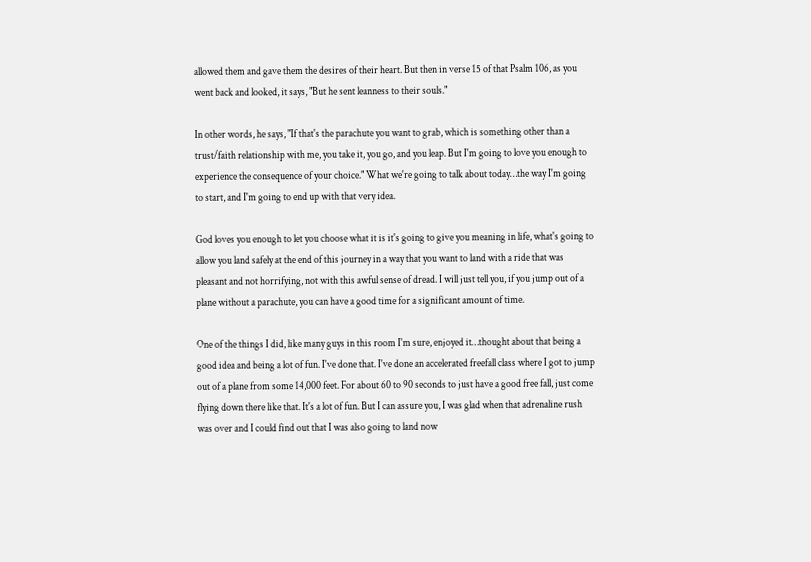allowed them and gave them the desires of their heart. But then in verse 15 of that Psalm 106, as you went back and looked, it says, "But he sent leanness to their souls."

In other words, he says, "If that's the parachute you want to grab, which is something other than a trust/faith relationship with me, you take it, you go, and you leap. But I'm going to love you enough to experience the consequence of your choice." What we're going to talk about today…the way I'm going to start, and I'm going to end up with that very idea.

God loves you enough to let you choose what it is it's going to give you meaning in life, what's going to allow you land safely at the end of this journey in a way that you want to land with a ride that was pleasant and not horrifying, not with this awful sense of dread. I will just tell you, if you jump out of a plane without a parachute, you can have a good time for a significant amount of time.

One of the things I did, like many guys in this room I'm sure, enjoyed it…thought about that being a good idea and being a lot of fun. I've done that. I've done an accelerated freefall class where I got to jump out of a plane from some 14,000 feet. For about 60 to 90 seconds to just have a good free fall, just come flying down there like that. It's a lot of fun. But I can assure you, I was glad when that adrenaline rush was over and I could find out that I was also going to land now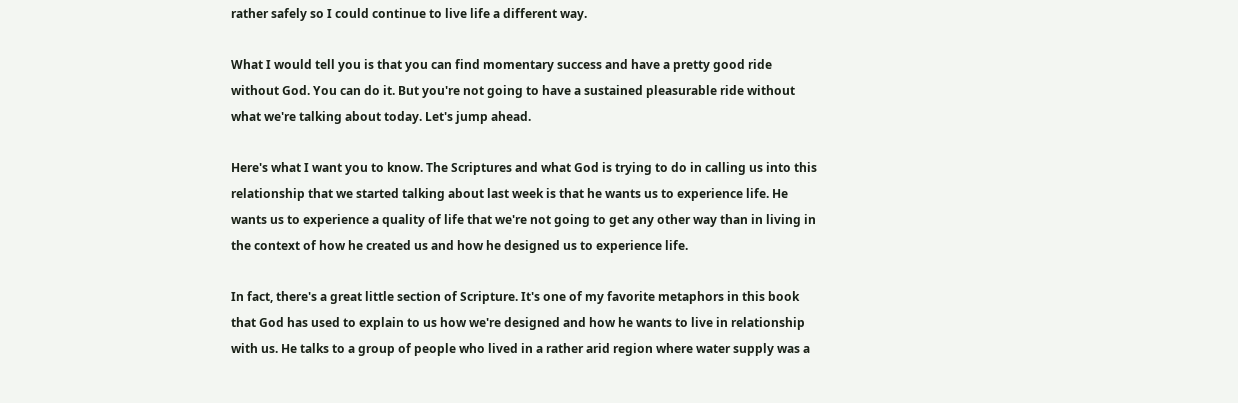rather safely so I could continue to live life a different way.

What I would tell you is that you can find momentary success and have a pretty good ride without God. You can do it. But you're not going to have a sustained pleasurable ride without what we're talking about today. Let's jump ahead.

Here's what I want you to know. The Scriptures and what God is trying to do in calling us into this relationship that we started talking about last week is that he wants us to experience life. He wants us to experience a quality of life that we're not going to get any other way than in living in the context of how he created us and how he designed us to experience life.

In fact, there's a great little section of Scripture. It's one of my favorite metaphors in this book that God has used to explain to us how we're designed and how he wants to live in relationship with us. He talks to a group of people who lived in a rather arid region where water supply was a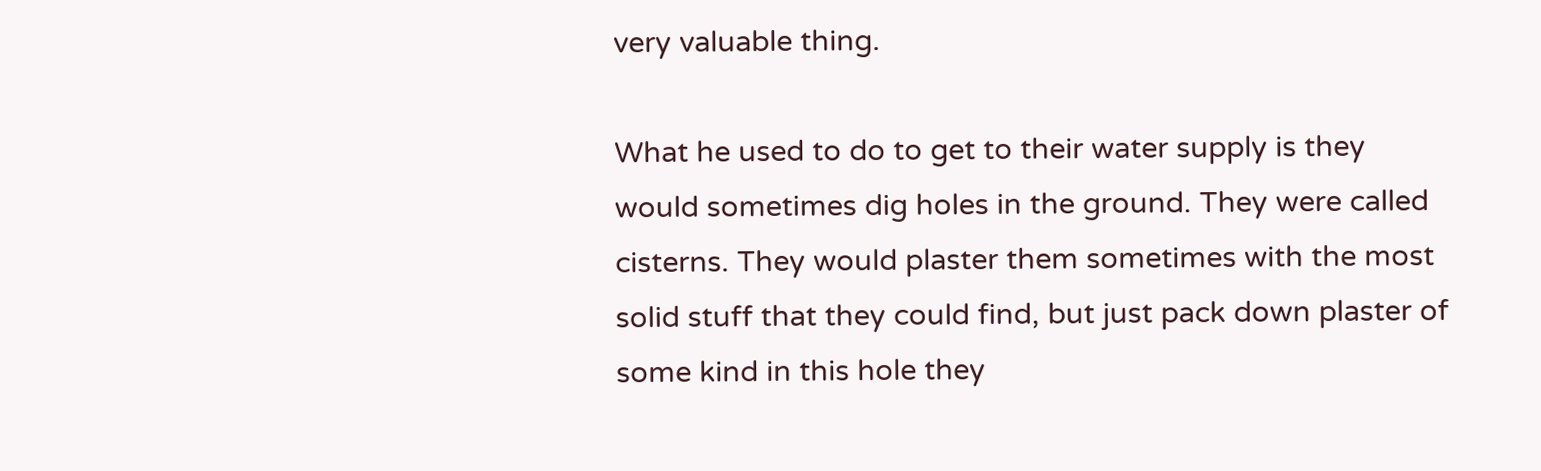very valuable thing.

What he used to do to get to their water supply is they would sometimes dig holes in the ground. They were called cisterns. They would plaster them sometimes with the most solid stuff that they could find, but just pack down plaster of some kind in this hole they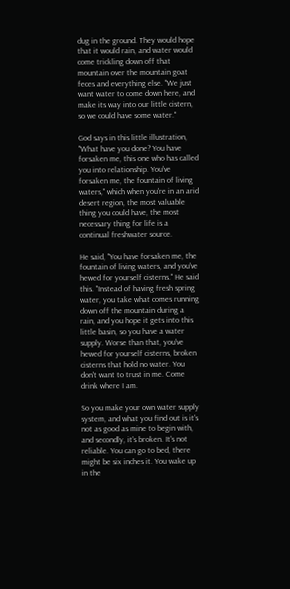dug in the ground. They would hope that it would rain, and water would come trickling down off that mountain over the mountain goat feces and everything else. "We just want water to come down here, and make its way into our little cistern, so we could have some water."

God says in this little illustration, "What have you done? You have forsaken me, this one who has called you into relationship. You've forsaken me, the fountain of living waters," which when you're in an arid desert region, the most valuable thing you could have, the most necessary thing for life is a continual freshwater source.

He said, "You have forsaken me, the fountain of living waters, and you've hewed for yourself cisterns." He said this. "Instead of having fresh spring water, you take what comes running down off the mountain during a rain, and you hope it gets into this little basin, so you have a water supply. Worse than that, you've hewed for yourself cisterns, broken cisterns that hold no water. You don't want to trust in me. Come drink where I am.

So you make your own water supply system, and what you find out is it's not as good as mine to begin with, and secondly, it's broken. It's not reliable. You can go to bed, there might be six inches it. You wake up in the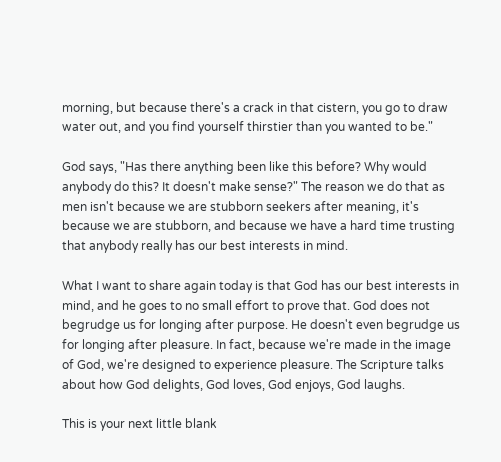morning, but because there's a crack in that cistern, you go to draw water out, and you find yourself thirstier than you wanted to be."

God says, "Has there anything been like this before? Why would anybody do this? It doesn't make sense?" The reason we do that as men isn't because we are stubborn seekers after meaning, it's because we are stubborn, and because we have a hard time trusting that anybody really has our best interests in mind.

What I want to share again today is that God has our best interests in mind, and he goes to no small effort to prove that. God does not begrudge us for longing after purpose. He doesn't even begrudge us for longing after pleasure. In fact, because we're made in the image of God, we're designed to experience pleasure. The Scripture talks about how God delights, God loves, God enjoys, God laughs.

This is your next little blank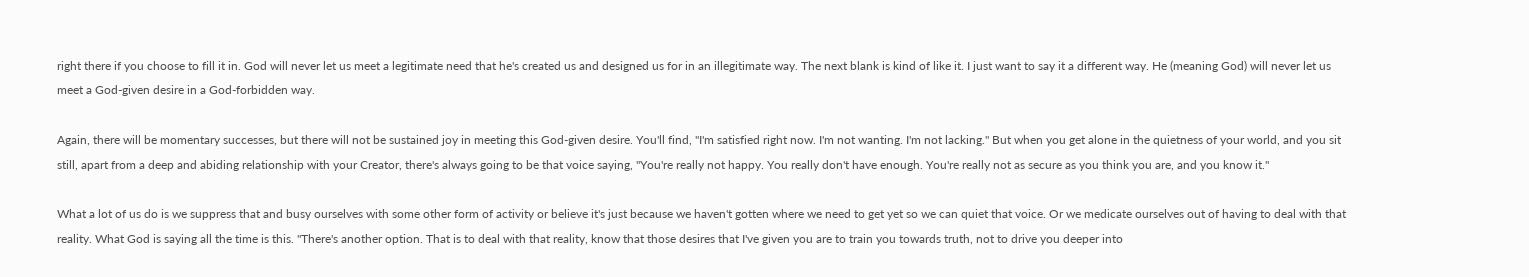right there if you choose to fill it in. God will never let us meet a legitimate need that he's created us and designed us for in an illegitimate way. The next blank is kind of like it. I just want to say it a different way. He (meaning God) will never let us meet a God-given desire in a God-forbidden way.

Again, there will be momentary successes, but there will not be sustained joy in meeting this God-given desire. You'll find, "I'm satisfied right now. I'm not wanting. I'm not lacking." But when you get alone in the quietness of your world, and you sit still, apart from a deep and abiding relationship with your Creator, there's always going to be that voice saying, "You're really not happy. You really don't have enough. You're really not as secure as you think you are, and you know it."

What a lot of us do is we suppress that and busy ourselves with some other form of activity or believe it's just because we haven't gotten where we need to get yet so we can quiet that voice. Or we medicate ourselves out of having to deal with that reality. What God is saying all the time is this. "There's another option. That is to deal with that reality, know that those desires that I've given you are to train you towards truth, not to drive you deeper into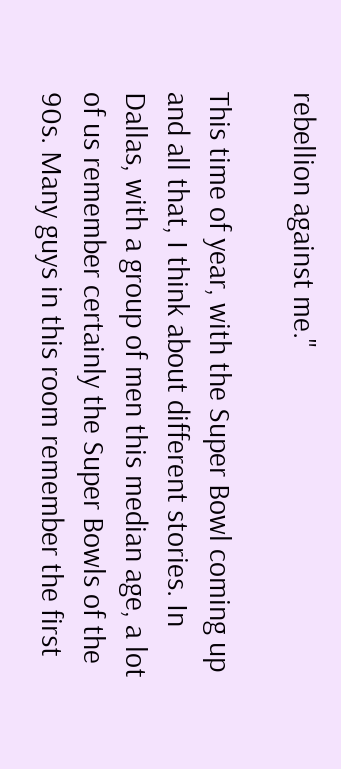rebellion against me."

This time of year, with the Super Bowl coming up and all that, I think about different stories. In Dallas, with a group of men this median age, a lot of us remember certainly the Super Bowls of the 90s. Many guys in this room remember the first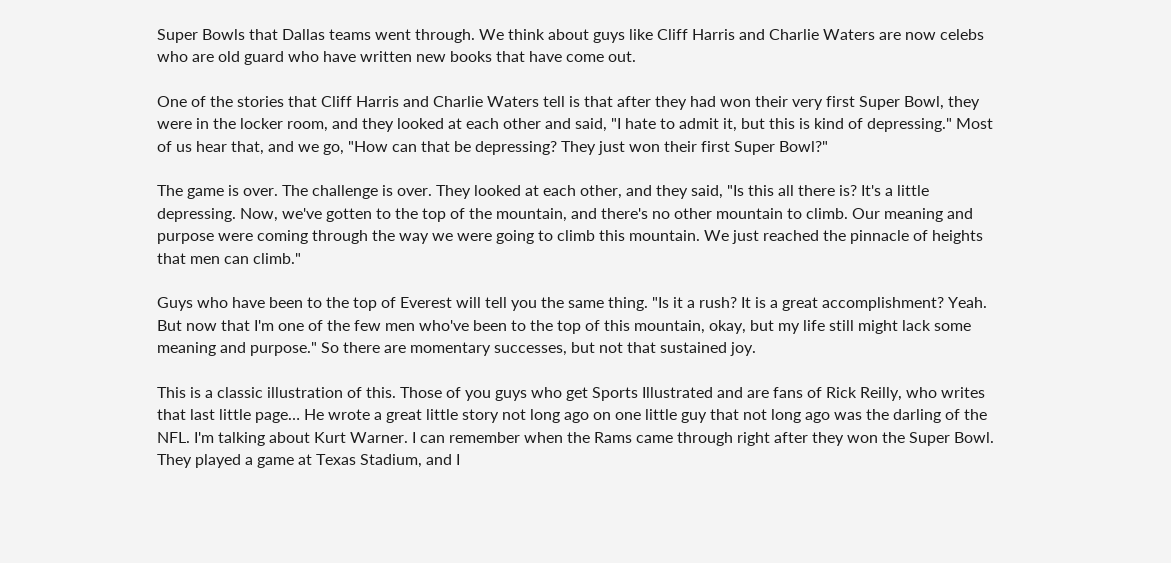Super Bowls that Dallas teams went through. We think about guys like Cliff Harris and Charlie Waters are now celebs who are old guard who have written new books that have come out.

One of the stories that Cliff Harris and Charlie Waters tell is that after they had won their very first Super Bowl, they were in the locker room, and they looked at each other and said, "I hate to admit it, but this is kind of depressing." Most of us hear that, and we go, "How can that be depressing? They just won their first Super Bowl?"

The game is over. The challenge is over. They looked at each other, and they said, "Is this all there is? It's a little depressing. Now, we've gotten to the top of the mountain, and there's no other mountain to climb. Our meaning and purpose were coming through the way we were going to climb this mountain. We just reached the pinnacle of heights that men can climb."

Guys who have been to the top of Everest will tell you the same thing. "Is it a rush? It is a great accomplishment? Yeah. But now that I'm one of the few men who've been to the top of this mountain, okay, but my life still might lack some meaning and purpose." So there are momentary successes, but not that sustained joy.

This is a classic illustration of this. Those of you guys who get Sports Illustrated and are fans of Rick Reilly, who writes that last little page… He wrote a great little story not long ago on one little guy that not long ago was the darling of the NFL. I'm talking about Kurt Warner. I can remember when the Rams came through right after they won the Super Bowl. They played a game at Texas Stadium, and I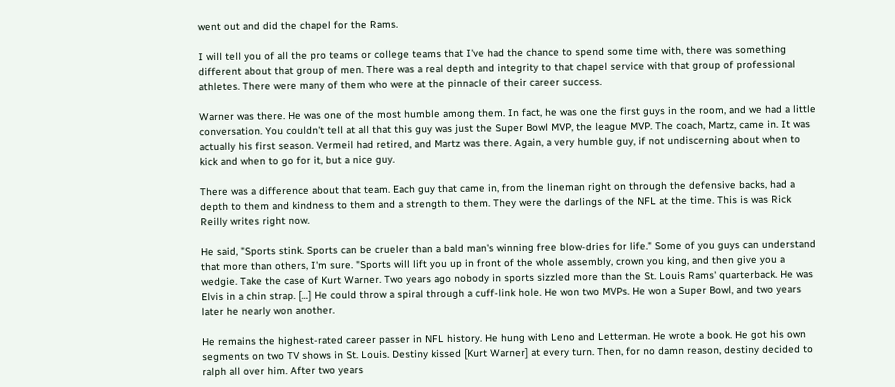went out and did the chapel for the Rams.

I will tell you of all the pro teams or college teams that I've had the chance to spend some time with, there was something different about that group of men. There was a real depth and integrity to that chapel service with that group of professional athletes. There were many of them who were at the pinnacle of their career success.

Warner was there. He was one of the most humble among them. In fact, he was one the first guys in the room, and we had a little conversation. You couldn't tell at all that this guy was just the Super Bowl MVP, the league MVP. The coach, Martz, came in. It was actually his first season. Vermeil had retired, and Martz was there. Again, a very humble guy, if not undiscerning about when to kick and when to go for it, but a nice guy.

There was a difference about that team. Each guy that came in, from the lineman right on through the defensive backs, had a depth to them and kindness to them and a strength to them. They were the darlings of the NFL at the time. This is was Rick Reilly writes right now.

He said, "Sports stink. Sports can be crueler than a bald man's winning free blow-dries for life." Some of you guys can understand that more than others, I'm sure. "Sports will lift you up in front of the whole assembly, crown you king, and then give you a wedgie. Take the case of Kurt Warner. Two years ago nobody in sports sizzled more than the St. Louis Rams' quarterback. He was Elvis in a chin strap. […] He could throw a spiral through a cuff-link hole. He won two MVPs. He won a Super Bowl, and two years later he nearly won another.

He remains the highest-rated career passer in NFL history. He hung with Leno and Letterman. He wrote a book. He got his own segments on two TV shows in St. Louis. Destiny kissed [Kurt Warner] at every turn. Then, for no damn reason, destiny decided to ralph all over him. After two years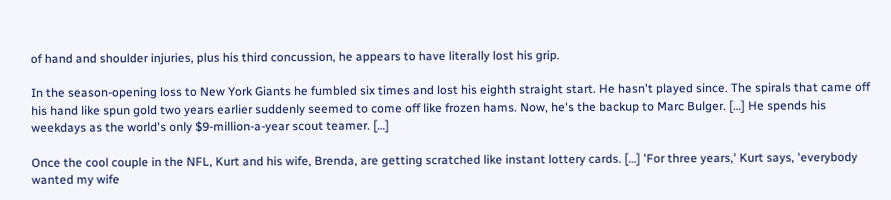of hand and shoulder injuries, plus his third concussion, he appears to have literally lost his grip.

In the season-opening loss to New York Giants he fumbled six times and lost his eighth straight start. He hasn't played since. The spirals that came off his hand like spun gold two years earlier suddenly seemed to come off like frozen hams. Now, he's the backup to Marc Bulger. […] He spends his weekdays as the world's only $9-million-a-year scout teamer. […]

Once the cool couple in the NFL, Kurt and his wife, Brenda, are getting scratched like instant lottery cards. […] 'For three years,' Kurt says, 'everybody wanted my wife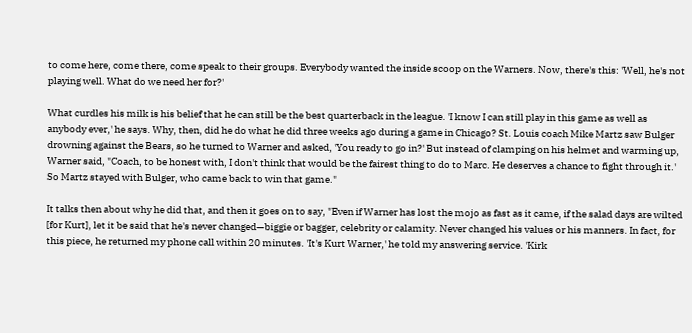to come here, come there, come speak to their groups. Everybody wanted the inside scoop on the Warners. Now, there's this: 'Well, he's not playing well. What do we need her for?'

What curdles his milk is his belief that he can still be the best quarterback in the league. 'I know I can still play in this game as well as anybody ever,' he says. Why, then, did he do what he did three weeks ago during a game in Chicago? St. Louis coach Mike Martz saw Bulger drowning against the Bears, so he turned to Warner and asked, 'You ready to go in?' But instead of clamping on his helmet and warming up, Warner said, "Coach, to be honest with, I don't think that would be the fairest thing to do to Marc. He deserves a chance to fight through it.' So Martz stayed with Bulger, who came back to win that game."

It talks then about why he did that, and then it goes on to say, "Even if Warner has lost the mojo as fast as it came, if the salad days are wilted [for Kurt], let it be said that he's never changed—biggie or bagger, celebrity or calamity. Never changed his values or his manners. In fact, for this piece, he returned my phone call within 20 minutes. 'It's Kurt Warner,' he told my answering service. 'Kirk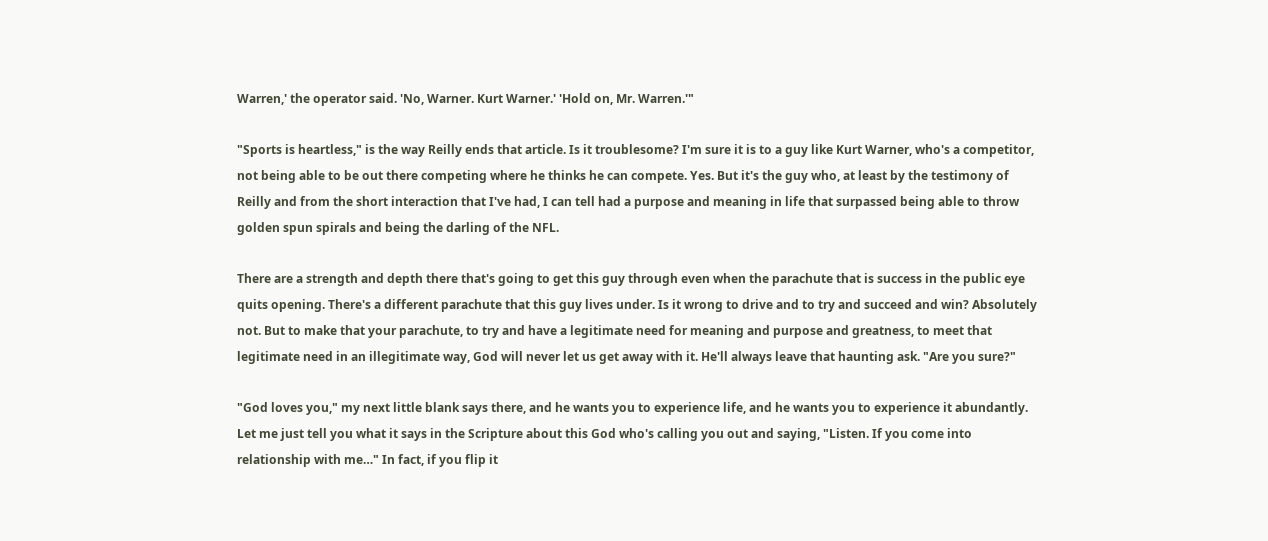Warren,' the operator said. 'No, Warner. Kurt Warner.' 'Hold on, Mr. Warren.'"

"Sports is heartless," is the way Reilly ends that article. Is it troublesome? I'm sure it is to a guy like Kurt Warner, who's a competitor, not being able to be out there competing where he thinks he can compete. Yes. But it's the guy who, at least by the testimony of Reilly and from the short interaction that I've had, I can tell had a purpose and meaning in life that surpassed being able to throw golden spun spirals and being the darling of the NFL.

There are a strength and depth there that's going to get this guy through even when the parachute that is success in the public eye quits opening. There's a different parachute that this guy lives under. Is it wrong to drive and to try and succeed and win? Absolutely not. But to make that your parachute, to try and have a legitimate need for meaning and purpose and greatness, to meet that legitimate need in an illegitimate way, God will never let us get away with it. He'll always leave that haunting ask. "Are you sure?"

"God loves you," my next little blank says there, and he wants you to experience life, and he wants you to experience it abundantly. Let me just tell you what it says in the Scripture about this God who's calling you out and saying, "Listen. If you come into relationship with me…" In fact, if you flip it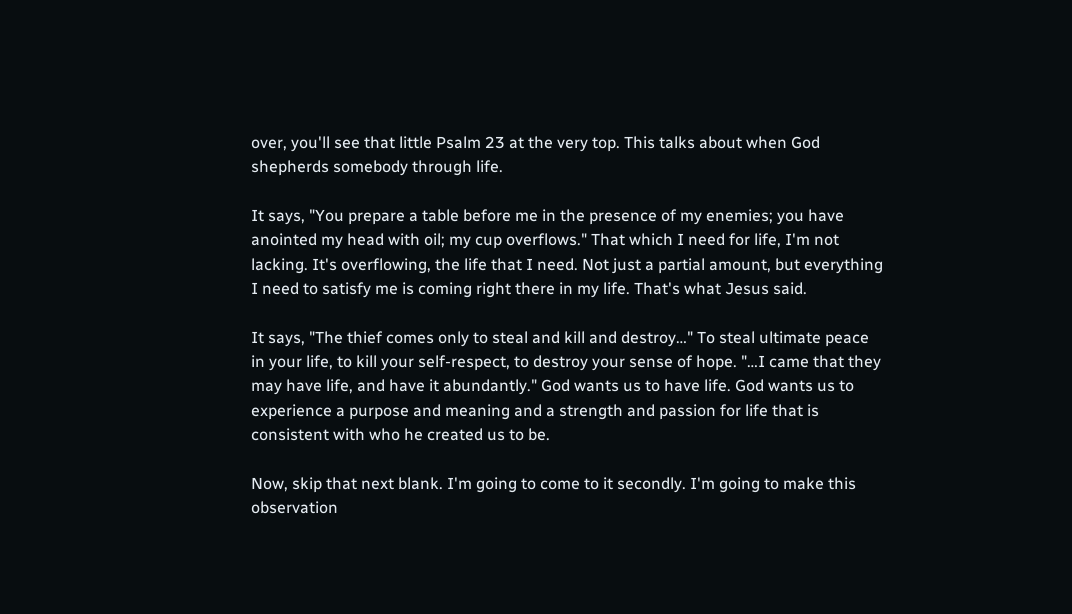over, you'll see that little Psalm 23 at the very top. This talks about when God shepherds somebody through life.

It says, "You prepare a table before me in the presence of my enemies; you have anointed my head with oil; my cup overflows." That which I need for life, I'm not lacking. It's overflowing, the life that I need. Not just a partial amount, but everything I need to satisfy me is coming right there in my life. That's what Jesus said.

It says, "The thief comes only to steal and kill and destroy…" To steal ultimate peace in your life, to kill your self-respect, to destroy your sense of hope. "…I came that they may have life, and have it abundantly." God wants us to have life. God wants us to experience a purpose and meaning and a strength and passion for life that is consistent with who he created us to be.

Now, skip that next blank. I'm going to come to it secondly. I'm going to make this observation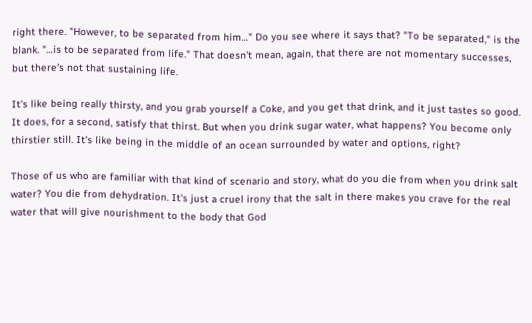right there. "However, to be separated from him…" Do you see where it says that? "To be separated," is the blank. "…is to be separated from life." That doesn't mean, again, that there are not momentary successes, but there's not that sustaining life.

It's like being really thirsty, and you grab yourself a Coke, and you get that drink, and it just tastes so good. It does, for a second, satisfy that thirst. But when you drink sugar water, what happens? You become only thirstier still. It's like being in the middle of an ocean surrounded by water and options, right?

Those of us who are familiar with that kind of scenario and story, what do you die from when you drink salt water? You die from dehydration. It's just a cruel irony that the salt in there makes you crave for the real water that will give nourishment to the body that God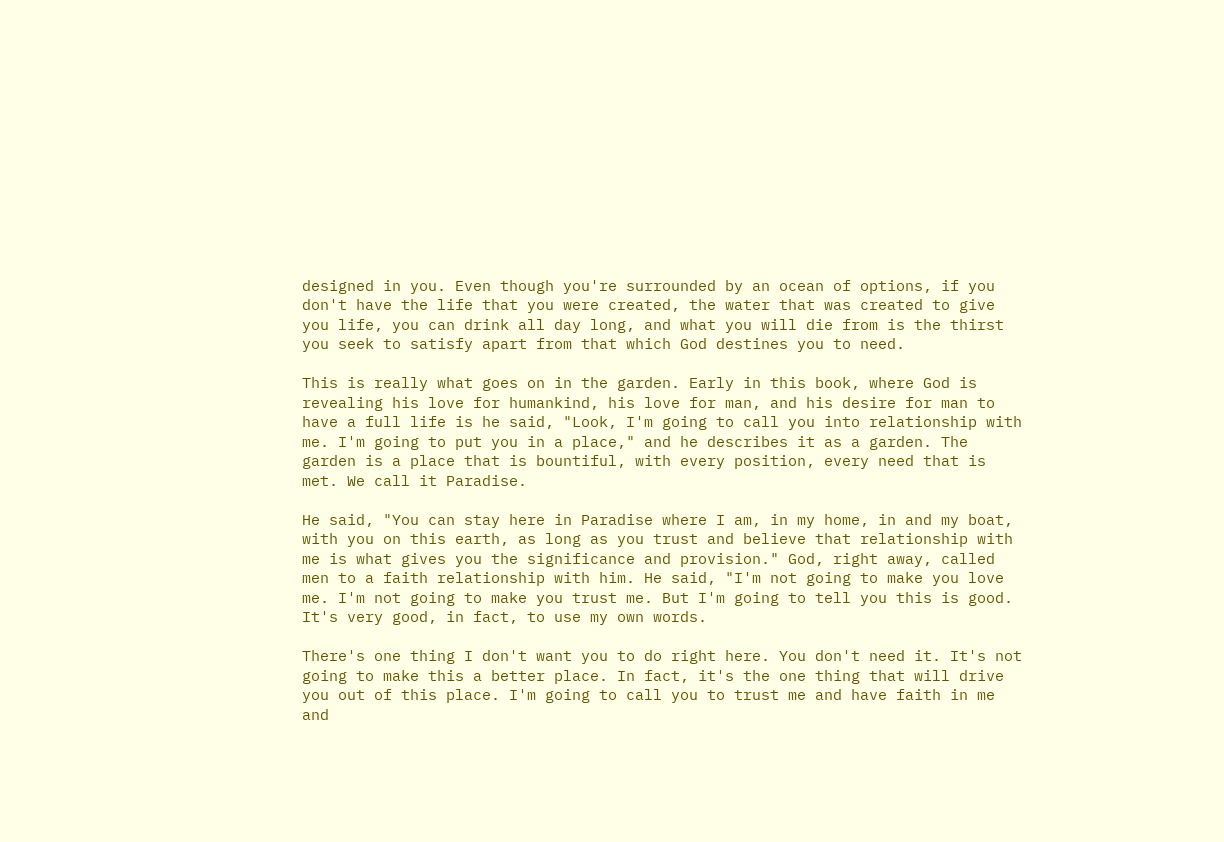designed in you. Even though you're surrounded by an ocean of options, if you don't have the life that you were created, the water that was created to give you life, you can drink all day long, and what you will die from is the thirst you seek to satisfy apart from that which God destines you to need.

This is really what goes on in the garden. Early in this book, where God is revealing his love for humankind, his love for man, and his desire for man to have a full life is he said, "Look, I'm going to call you into relationship with me. I'm going to put you in a place," and he describes it as a garden. The garden is a place that is bountiful, with every position, every need that is met. We call it Paradise.

He said, "You can stay here in Paradise where I am, in my home, in and my boat, with you on this earth, as long as you trust and believe that relationship with me is what gives you the significance and provision." God, right away, called men to a faith relationship with him. He said, "I'm not going to make you love me. I'm not going to make you trust me. But I'm going to tell you this is good. It's very good, in fact, to use my own words.

There's one thing I don't want you to do right here. You don't need it. It's not going to make this a better place. In fact, it's the one thing that will drive you out of this place. I'm going to call you to trust me and have faith in me and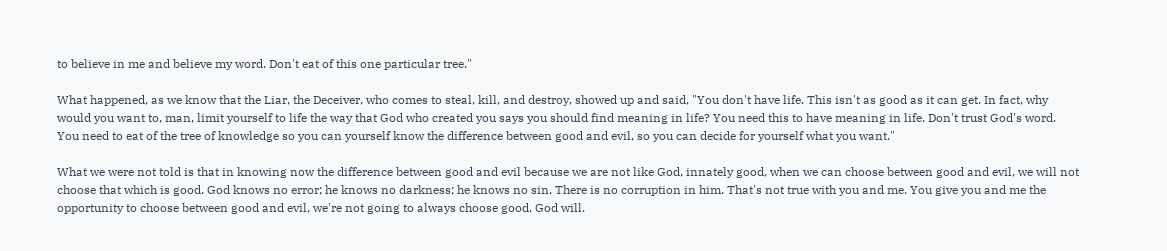to believe in me and believe my word. Don't eat of this one particular tree."

What happened, as we know that the Liar, the Deceiver, who comes to steal, kill, and destroy, showed up and said, "You don't have life. This isn't as good as it can get. In fact, why would you want to, man, limit yourself to life the way that God who created you says you should find meaning in life? You need this to have meaning in life. Don't trust God's word. You need to eat of the tree of knowledge so you can yourself know the difference between good and evil, so you can decide for yourself what you want."

What we were not told is that in knowing now the difference between good and evil because we are not like God, innately good, when we can choose between good and evil, we will not choose that which is good. God knows no error; he knows no darkness; he knows no sin. There is no corruption in him. That's not true with you and me. You give you and me the opportunity to choose between good and evil, we're not going to always choose good. God will.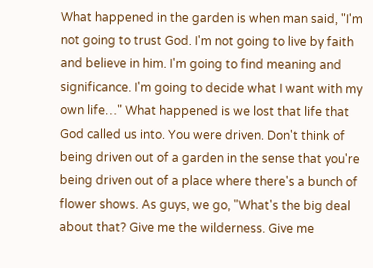What happened in the garden is when man said, "I'm not going to trust God. I'm not going to live by faith and believe in him. I'm going to find meaning and significance. I'm going to decide what I want with my own life…" What happened is we lost that life that God called us into. You were driven. Don't think of being driven out of a garden in the sense that you're being driven out of a place where there's a bunch of flower shows. As guys, we go, "What's the big deal about that? Give me the wilderness. Give me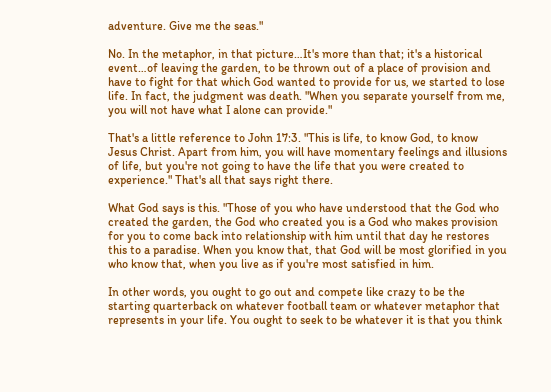adventure. Give me the seas."

No. In the metaphor, in that picture…It's more than that; it's a historical event…of leaving the garden, to be thrown out of a place of provision and have to fight for that which God wanted to provide for us, we started to lose life. In fact, the judgment was death. "When you separate yourself from me, you will not have what I alone can provide."

That's a little reference to John 17:3. "This is life, to know God, to know Jesus Christ. Apart from him, you will have momentary feelings and illusions of life, but you're not going to have the life that you were created to experience." That's all that says right there.

What God says is this. "Those of you who have understood that the God who created the garden, the God who created you is a God who makes provision for you to come back into relationship with him until that day he restores this to a paradise. When you know that, that God will be most glorified in you who know that, when you live as if you're most satisfied in him.

In other words, you ought to go out and compete like crazy to be the starting quarterback on whatever football team or whatever metaphor that represents in your life. You ought to seek to be whatever it is that you think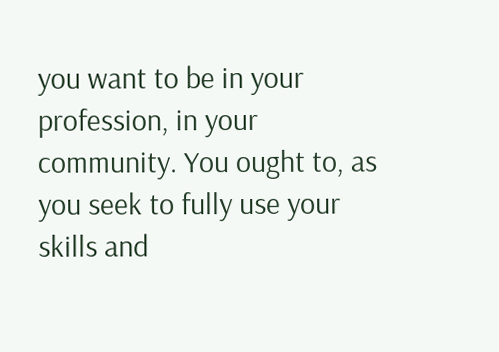you want to be in your profession, in your community. You ought to, as you seek to fully use your skills and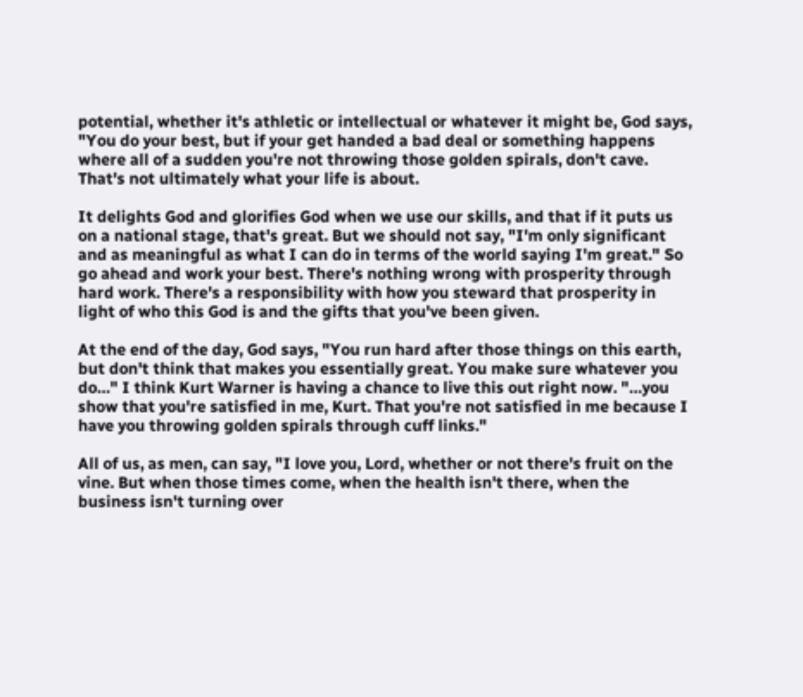potential, whether it's athletic or intellectual or whatever it might be, God says, "You do your best, but if your get handed a bad deal or something happens where all of a sudden you're not throwing those golden spirals, don't cave. That's not ultimately what your life is about.

It delights God and glorifies God when we use our skills, and that if it puts us on a national stage, that's great. But we should not say, "I'm only significant and as meaningful as what I can do in terms of the world saying I'm great." So go ahead and work your best. There's nothing wrong with prosperity through hard work. There's a responsibility with how you steward that prosperity in light of who this God is and the gifts that you've been given.

At the end of the day, God says, "You run hard after those things on this earth, but don't think that makes you essentially great. You make sure whatever you do…" I think Kurt Warner is having a chance to live this out right now. "…you show that you're satisfied in me, Kurt. That you're not satisfied in me because I have you throwing golden spirals through cuff links."

All of us, as men, can say, "I love you, Lord, whether or not there's fruit on the vine. But when those times come, when the health isn't there, when the business isn't turning over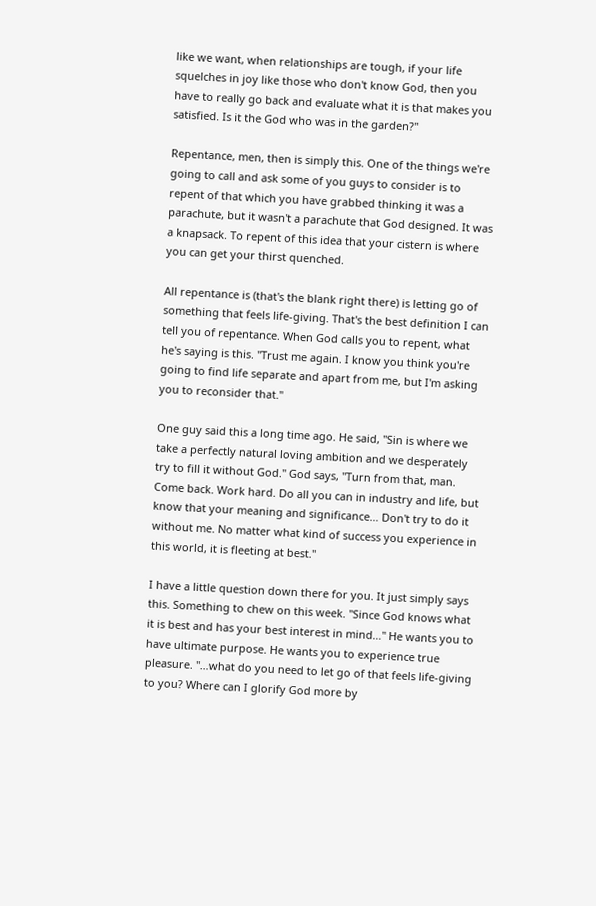like we want, when relationships are tough, if your life squelches in joy like those who don't know God, then you have to really go back and evaluate what it is that makes you satisfied. Is it the God who was in the garden?"

Repentance, men, then is simply this. One of the things we're going to call and ask some of you guys to consider is to repent of that which you have grabbed thinking it was a parachute, but it wasn't a parachute that God designed. It was a knapsack. To repent of this idea that your cistern is where you can get your thirst quenched.

All repentance is (that's the blank right there) is letting go of something that feels life-giving. That's the best definition I can tell you of repentance. When God calls you to repent, what he's saying is this. "Trust me again. I know you think you're going to find life separate and apart from me, but I'm asking you to reconsider that."

One guy said this a long time ago. He said, "Sin is where we take a perfectly natural loving ambition and we desperately try to fill it without God." God says, "Turn from that, man. Come back. Work hard. Do all you can in industry and life, but know that your meaning and significance… Don't try to do it without me. No matter what kind of success you experience in this world, it is fleeting at best."

I have a little question down there for you. It just simply says this. Something to chew on this week. "Since God knows what it is best and has your best interest in mind…" He wants you to have ultimate purpose. He wants you to experience true pleasure. "…what do you need to let go of that feels life-giving to you? Where can I glorify God more by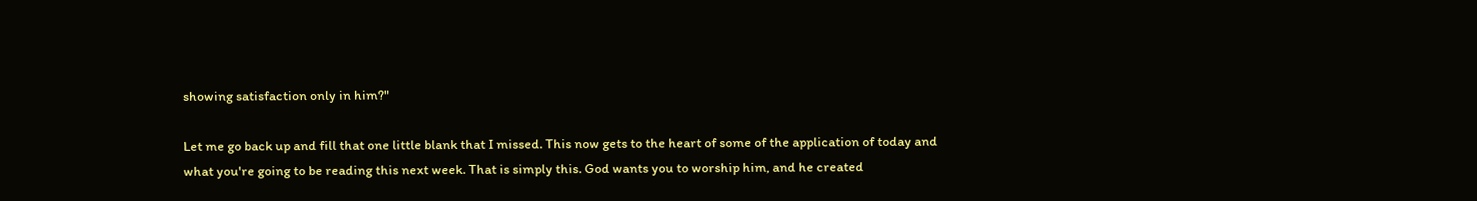showing satisfaction only in him?"

Let me go back up and fill that one little blank that I missed. This now gets to the heart of some of the application of today and what you're going to be reading this next week. That is simply this. God wants you to worship him, and he created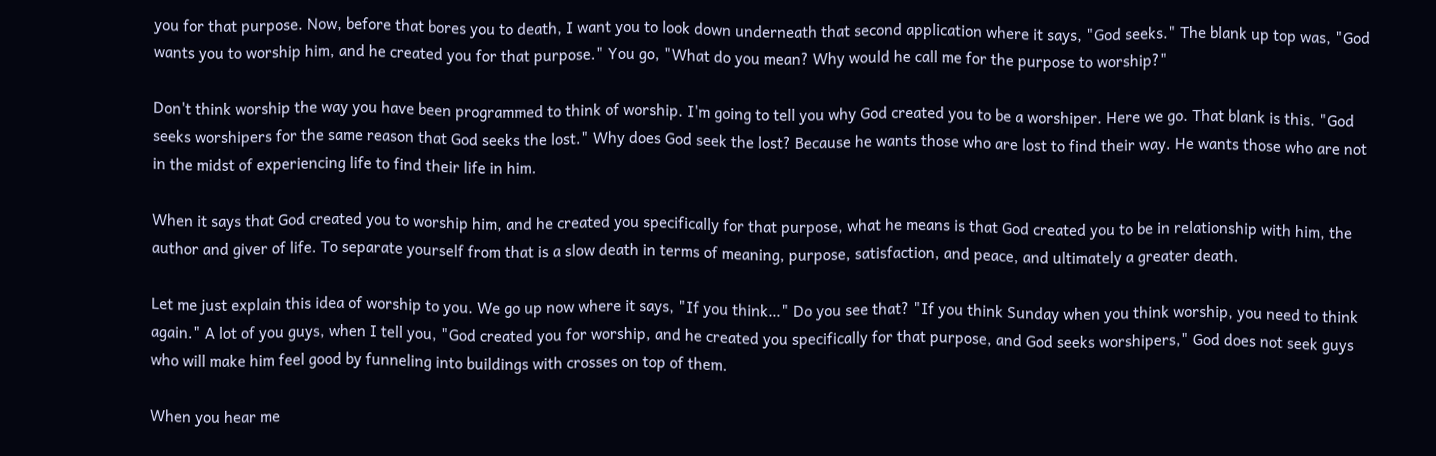you for that purpose. Now, before that bores you to death, I want you to look down underneath that second application where it says, "God seeks." The blank up top was, "God wants you to worship him, and he created you for that purpose." You go, "What do you mean? Why would he call me for the purpose to worship?"

Don't think worship the way you have been programmed to think of worship. I'm going to tell you why God created you to be a worshiper. Here we go. That blank is this. "God seeks worshipers for the same reason that God seeks the lost." Why does God seek the lost? Because he wants those who are lost to find their way. He wants those who are not in the midst of experiencing life to find their life in him.

When it says that God created you to worship him, and he created you specifically for that purpose, what he means is that God created you to be in relationship with him, the author and giver of life. To separate yourself from that is a slow death in terms of meaning, purpose, satisfaction, and peace, and ultimately a greater death.

Let me just explain this idea of worship to you. We go up now where it says, "If you think…" Do you see that? "If you think Sunday when you think worship, you need to think again." A lot of you guys, when I tell you, "God created you for worship, and he created you specifically for that purpose, and God seeks worshipers," God does not seek guys who will make him feel good by funneling into buildings with crosses on top of them.

When you hear me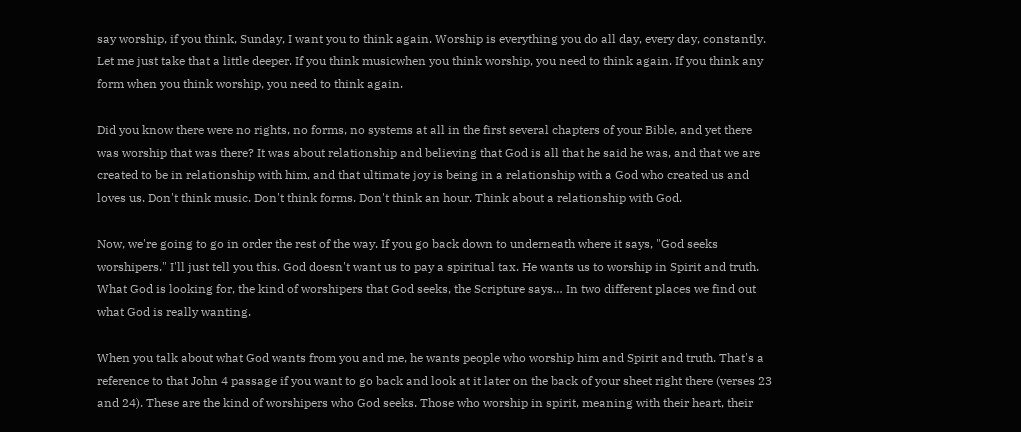say worship, if you think, Sunday, I want you to think again. Worship is everything you do all day, every day, constantly. Let me just take that a little deeper. If you think musicwhen you think worship, you need to think again. If you think any form when you think worship, you need to think again.

Did you know there were no rights, no forms, no systems at all in the first several chapters of your Bible, and yet there was worship that was there? It was about relationship and believing that God is all that he said he was, and that we are created to be in relationship with him, and that ultimate joy is being in a relationship with a God who created us and loves us. Don't think music. Don't think forms. Don't think an hour. Think about a relationship with God.

Now, we're going to go in order the rest of the way. If you go back down to underneath where it says, "God seeks worshipers." I'll just tell you this. God doesn't want us to pay a spiritual tax. He wants us to worship in Spirit and truth. What God is looking for, the kind of worshipers that God seeks, the Scripture says… In two different places we find out what God is really wanting.

When you talk about what God wants from you and me, he wants people who worship him and Spirit and truth. That's a reference to that John 4 passage if you want to go back and look at it later on the back of your sheet right there (verses 23 and 24). These are the kind of worshipers who God seeks. Those who worship in spirit, meaning with their heart, their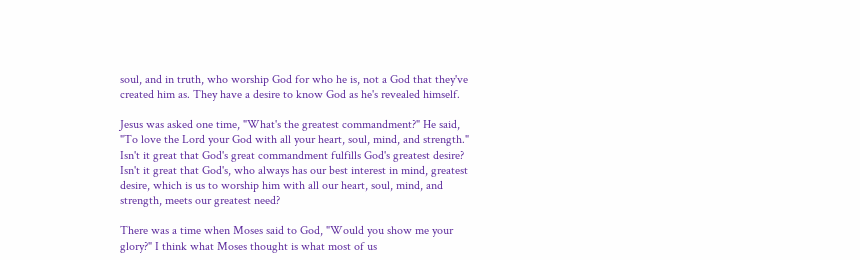soul, and in truth, who worship God for who he is, not a God that they've created him as. They have a desire to know God as he's revealed himself.

Jesus was asked one time, "What's the greatest commandment?" He said, "To love the Lord your God with all your heart, soul, mind, and strength." Isn't it great that God's great commandment fulfills God's greatest desire? Isn't it great that God's, who always has our best interest in mind, greatest desire, which is us to worship him with all our heart, soul, mind, and strength, meets our greatest need?

There was a time when Moses said to God, "Would you show me your glory?" I think what Moses thought is what most of us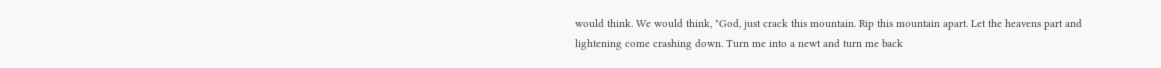would think. We would think, "God, just crack this mountain. Rip this mountain apart. Let the heavens part and lightening come crashing down. Turn me into a newt and turn me back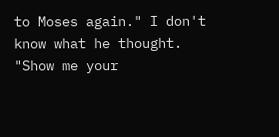to Moses again." I don't know what he thought. "Show me your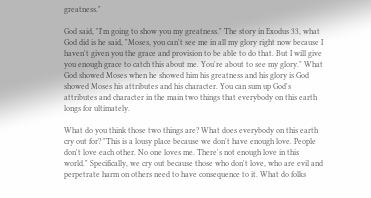greatness."

God said, "I'm going to show you my greatness." The story in Exodus 33, what God did is he said, "Moses, you can't see me in all my glory right now because I haven't given you the grace and provision to be able to do that. But I will give you enough grace to catch this about me. You're about to see my glory." What God showed Moses when he showed him his greatness and his glory is God showed Moses his attributes and his character. You can sum up God's attributes and character in the main two things that everybody on this earth longs for ultimately.

What do you think those two things are? What does everybody on this earth cry out for? "This is a lousy place because we don't have enough love. People don't love each other. No one loves me. There's not enough love in this world." Specifically, we cry out because those who don't love, who are evil and perpetrate harm on others need to have consequence to it. What do folks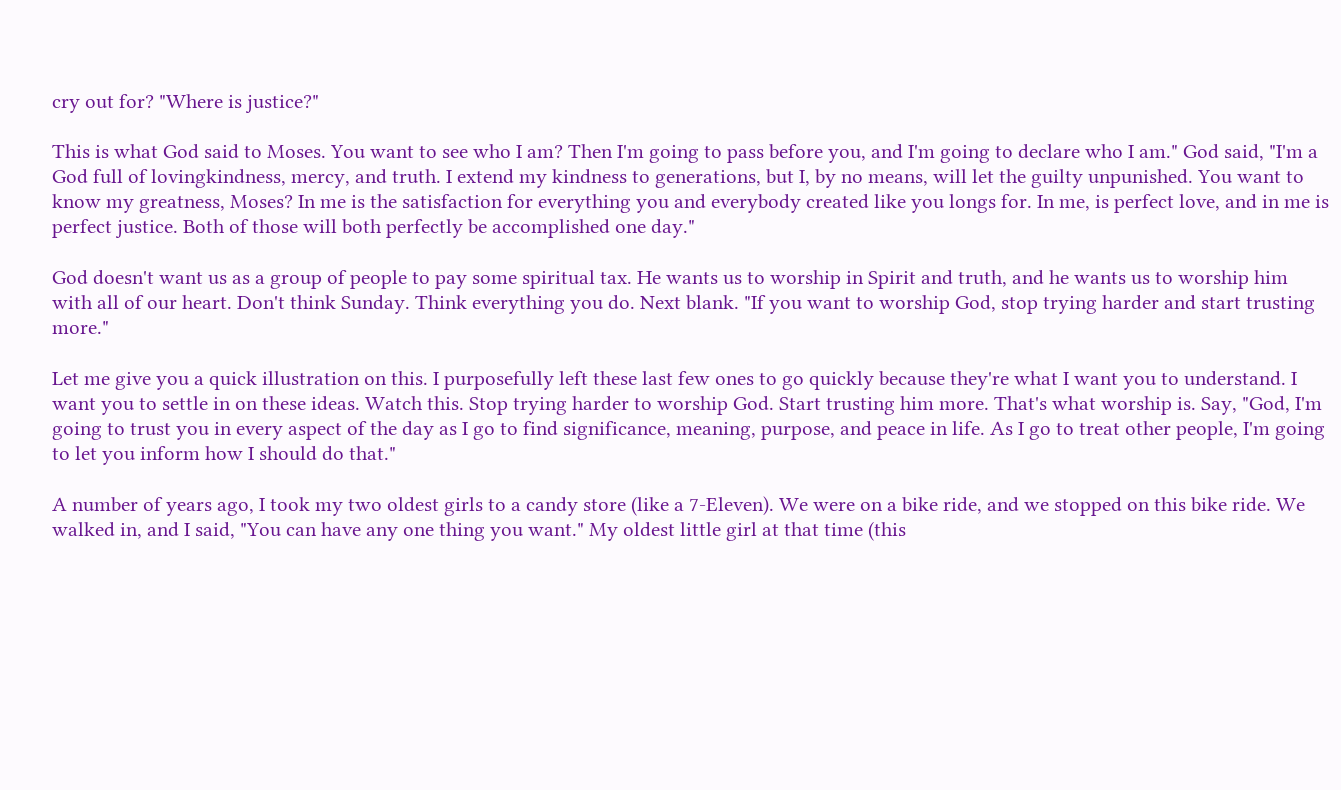cry out for? "Where is justice?"

This is what God said to Moses. You want to see who I am? Then I'm going to pass before you, and I'm going to declare who I am." God said, "I'm a God full of lovingkindness, mercy, and truth. I extend my kindness to generations, but I, by no means, will let the guilty unpunished. You want to know my greatness, Moses? In me is the satisfaction for everything you and everybody created like you longs for. In me, is perfect love, and in me is perfect justice. Both of those will both perfectly be accomplished one day."

God doesn't want us as a group of people to pay some spiritual tax. He wants us to worship in Spirit and truth, and he wants us to worship him with all of our heart. Don't think Sunday. Think everything you do. Next blank. "If you want to worship God, stop trying harder and start trusting more."

Let me give you a quick illustration on this. I purposefully left these last few ones to go quickly because they're what I want you to understand. I want you to settle in on these ideas. Watch this. Stop trying harder to worship God. Start trusting him more. That's what worship is. Say, "God, I'm going to trust you in every aspect of the day as I go to find significance, meaning, purpose, and peace in life. As I go to treat other people, I'm going to let you inform how I should do that."

A number of years ago, I took my two oldest girls to a candy store (like a 7-Eleven). We were on a bike ride, and we stopped on this bike ride. We walked in, and I said, "You can have any one thing you want." My oldest little girl at that time (this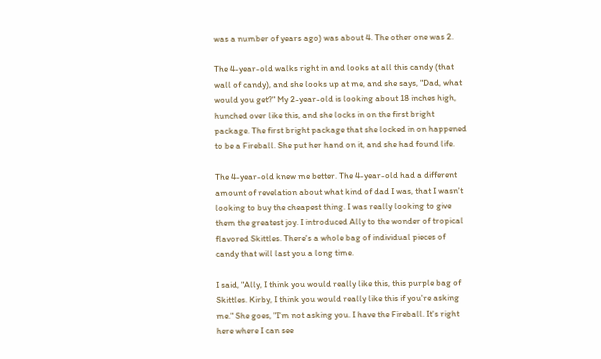was a number of years ago) was about 4. The other one was 2.

The 4-year-old walks right in and looks at all this candy (that wall of candy), and she looks up at me, and she says, "Dad, what would you get?" My 2-year-old is looking about 18 inches high, hunched over like this, and she locks in on the first bright package. The first bright package that she locked in on happened to be a Fireball. She put her hand on it, and she had found life.

The 4-year-old knew me better. The 4-year-old had a different amount of revelation about what kind of dad I was, that I wasn't looking to buy the cheapest thing. I was really looking to give them the greatest joy. I introduced Ally to the wonder of tropical flavored Skittles. There's a whole bag of individual pieces of candy that will last you a long time.

I said, "Ally, I think you would really like this, this purple bag of Skittles. Kirby, I think you would really like this if you're asking me." She goes, "I'm not asking you. I have the Fireball. It's right here where I can see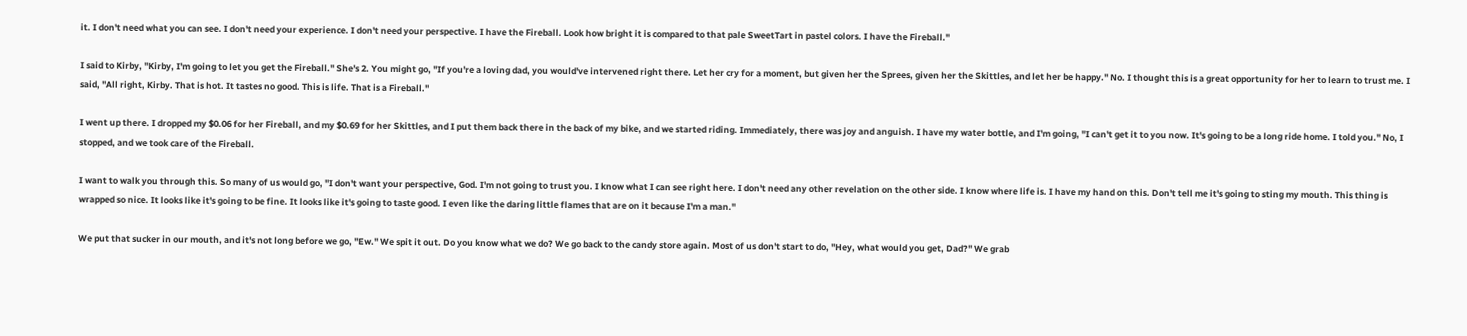it. I don't need what you can see. I don't need your experience. I don't need your perspective. I have the Fireball. Look how bright it is compared to that pale SweetTart in pastel colors. I have the Fireball."

I said to Kirby, "Kirby, I'm going to let you get the Fireball." She's 2. You might go, "If you're a loving dad, you would've intervened right there. Let her cry for a moment, but given her the Sprees, given her the Skittles, and let her be happy." No. I thought this is a great opportunity for her to learn to trust me. I said, "All right, Kirby. That is hot. It tastes no good. This is life. That is a Fireball."

I went up there. I dropped my $0.06 for her Fireball, and my $0.69 for her Skittles, and I put them back there in the back of my bike, and we started riding. Immediately, there was joy and anguish. I have my water bottle, and I'm going, "I can't get it to you now. It's going to be a long ride home. I told you." No, I stopped, and we took care of the Fireball.

I want to walk you through this. So many of us would go, "I don't want your perspective, God. I'm not going to trust you. I know what I can see right here. I don't need any other revelation on the other side. I know where life is. I have my hand on this. Don't tell me it's going to sting my mouth. This thing is wrapped so nice. It looks like it's going to be fine. It looks like it's going to taste good. I even like the daring little flames that are on it because I'm a man."

We put that sucker in our mouth, and it's not long before we go, "Ew." We spit it out. Do you know what we do? We go back to the candy store again. Most of us don't start to do, "Hey, what would you get, Dad?" We grab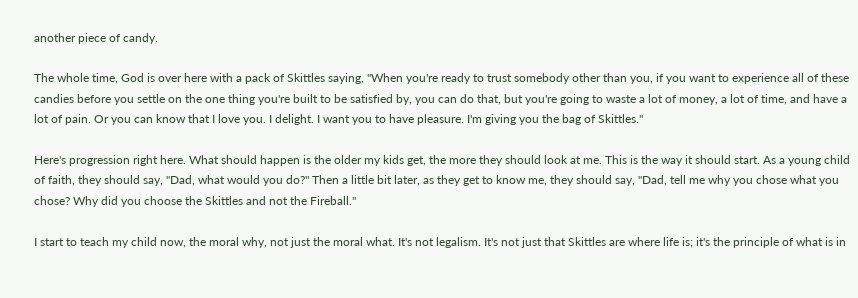another piece of candy.

The whole time, God is over here with a pack of Skittles saying, "When you're ready to trust somebody other than you, if you want to experience all of these candies before you settle on the one thing you're built to be satisfied by, you can do that, but you're going to waste a lot of money, a lot of time, and have a lot of pain. Or you can know that I love you. I delight. I want you to have pleasure. I'm giving you the bag of Skittles."

Here's progression right here. What should happen is the older my kids get, the more they should look at me. This is the way it should start. As a young child of faith, they should say, "Dad, what would you do?" Then a little bit later, as they get to know me, they should say, "Dad, tell me why you chose what you chose? Why did you choose the Skittles and not the Fireball."

I start to teach my child now, the moral why, not just the moral what. It's not legalism. It's not just that Skittles are where life is; it's the principle of what is in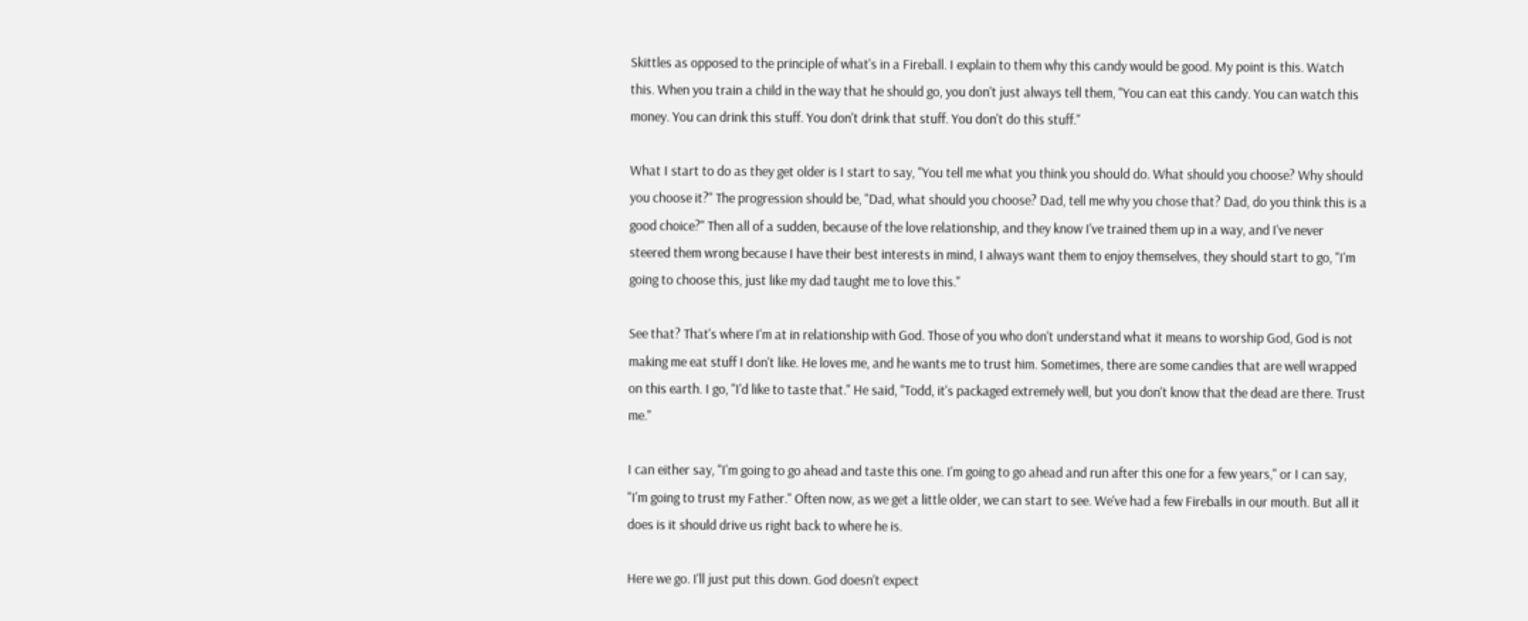Skittles as opposed to the principle of what's in a Fireball. I explain to them why this candy would be good. My point is this. Watch this. When you train a child in the way that he should go, you don't just always tell them, "You can eat this candy. You can watch this money. You can drink this stuff. You don't drink that stuff. You don't do this stuff."

What I start to do as they get older is I start to say, "You tell me what you think you should do. What should you choose? Why should you choose it?" The progression should be, "Dad, what should you choose? Dad, tell me why you chose that? Dad, do you think this is a good choice?" Then all of a sudden, because of the love relationship, and they know I've trained them up in a way, and I've never steered them wrong because I have their best interests in mind, I always want them to enjoy themselves, they should start to go, "I'm going to choose this, just like my dad taught me to love this."

See that? That's where I'm at in relationship with God. Those of you who don't understand what it means to worship God, God is not making me eat stuff I don't like. He loves me, and he wants me to trust him. Sometimes, there are some candies that are well wrapped on this earth. I go, "I'd like to taste that." He said, "Todd, it's packaged extremely well, but you don't know that the dead are there. Trust me."

I can either say, "I'm going to go ahead and taste this one. I'm going to go ahead and run after this one for a few years," or I can say, "I'm going to trust my Father." Often now, as we get a little older, we can start to see. We've had a few Fireballs in our mouth. But all it does is it should drive us right back to where he is.

Here we go. I'll just put this down. God doesn't expect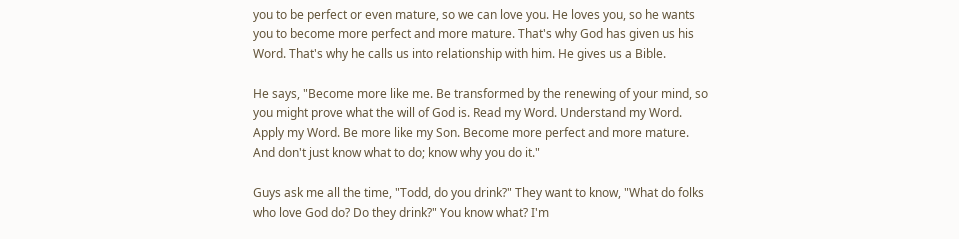you to be perfect or even mature, so we can love you. He loves you, so he wants you to become more perfect and more mature. That's why God has given us his Word. That's why he calls us into relationship with him. He gives us a Bible.

He says, "Become more like me. Be transformed by the renewing of your mind, so you might prove what the will of God is. Read my Word. Understand my Word. Apply my Word. Be more like my Son. Become more perfect and more mature. And don't just know what to do; know why you do it."

Guys ask me all the time, "Todd, do you drink?" They want to know, "What do folks who love God do? Do they drink?" You know what? I'm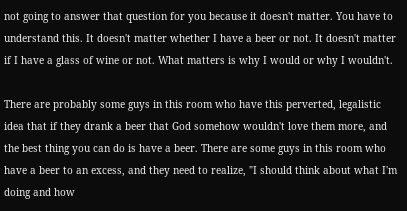not going to answer that question for you because it doesn't matter. You have to understand this. It doesn't matter whether I have a beer or not. It doesn't matter if I have a glass of wine or not. What matters is why I would or why I wouldn't.

There are probably some guys in this room who have this perverted, legalistic idea that if they drank a beer that God somehow wouldn't love them more, and the best thing you can do is have a beer. There are some guys in this room who have a beer to an excess, and they need to realize, "I should think about what I'm doing and how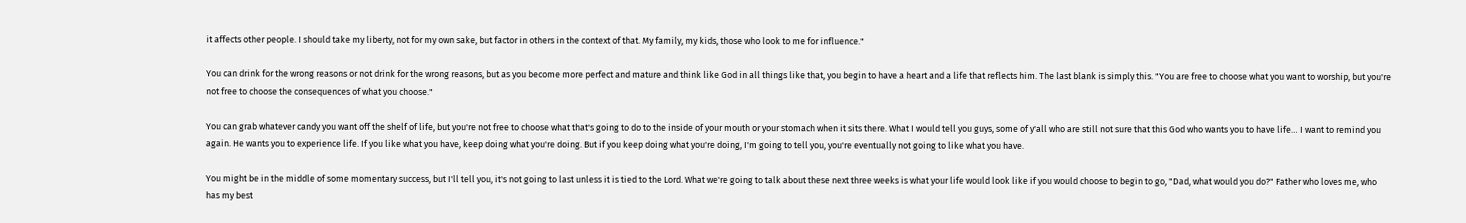it affects other people. I should take my liberty, not for my own sake, but factor in others in the context of that. My family, my kids, those who look to me for influence."

You can drink for the wrong reasons or not drink for the wrong reasons, but as you become more perfect and mature and think like God in all things like that, you begin to have a heart and a life that reflects him. The last blank is simply this. "You are free to choose what you want to worship, but you're not free to choose the consequences of what you choose."

You can grab whatever candy you want off the shelf of life, but you're not free to choose what that's going to do to the inside of your mouth or your stomach when it sits there. What I would tell you guys, some of y'all who are still not sure that this God who wants you to have life… I want to remind you again. He wants you to experience life. If you like what you have, keep doing what you're doing. But if you keep doing what you're doing, I'm going to tell you, you're eventually not going to like what you have.

You might be in the middle of some momentary success, but I'll tell you, it's not going to last unless it is tied to the Lord. What we're going to talk about these next three weeks is what your life would look like if you would choose to begin to go, "Dad, what would you do?" Father who loves me, who has my best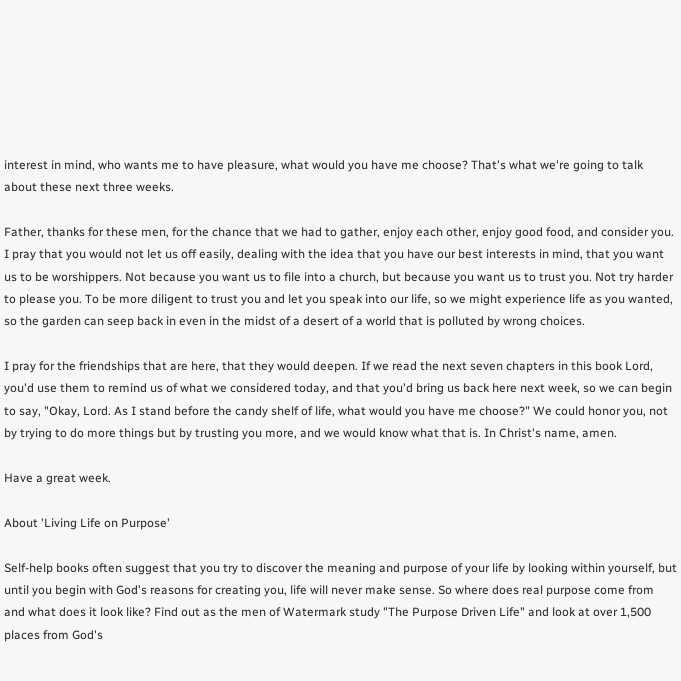interest in mind, who wants me to have pleasure, what would you have me choose? That's what we're going to talk about these next three weeks.

Father, thanks for these men, for the chance that we had to gather, enjoy each other, enjoy good food, and consider you. I pray that you would not let us off easily, dealing with the idea that you have our best interests in mind, that you want us to be worshippers. Not because you want us to file into a church, but because you want us to trust you. Not try harder to please you. To be more diligent to trust you and let you speak into our life, so we might experience life as you wanted, so the garden can seep back in even in the midst of a desert of a world that is polluted by wrong choices.

I pray for the friendships that are here, that they would deepen. If we read the next seven chapters in this book Lord, you'd use them to remind us of what we considered today, and that you'd bring us back here next week, so we can begin to say, "Okay, Lord. As I stand before the candy shelf of life, what would you have me choose?" We could honor you, not by trying to do more things but by trusting you more, and we would know what that is. In Christ's name, amen.

Have a great week.

About 'Living Life on Purpose'

Self-help books often suggest that you try to discover the meaning and purpose of your life by looking within yourself, but until you begin with God's reasons for creating you, life will never make sense. So where does real purpose come from and what does it look like? Find out as the men of Watermark study "The Purpose Driven Life" and look at over 1,500 places from God's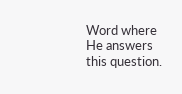Word where He answers this question.